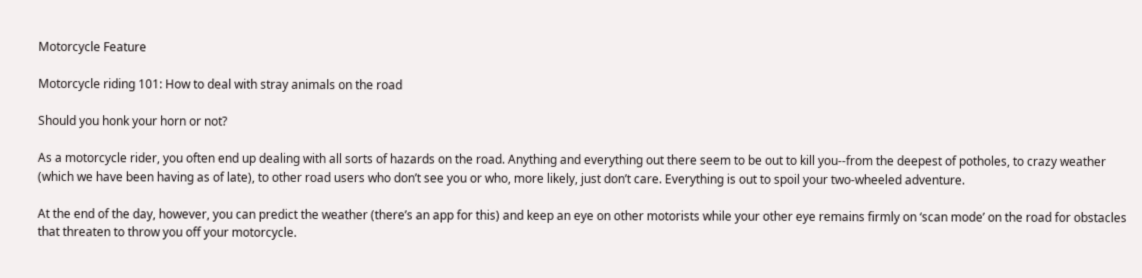Motorcycle Feature

Motorcycle riding 101: How to deal with stray animals on the road

Should you honk your horn or not?

As a motorcycle rider, you often end up dealing with all sorts of hazards on the road. Anything and everything out there seem to be out to kill you--from the deepest of potholes, to crazy weather (which we have been having as of late), to other road users who don’t see you or who, more likely, just don’t care. Everything is out to spoil your two-wheeled adventure.

At the end of the day, however, you can predict the weather (there’s an app for this) and keep an eye on other motorists while your other eye remains firmly on ‘scan mode’ on the road for obstacles that threaten to throw you off your motorcycle.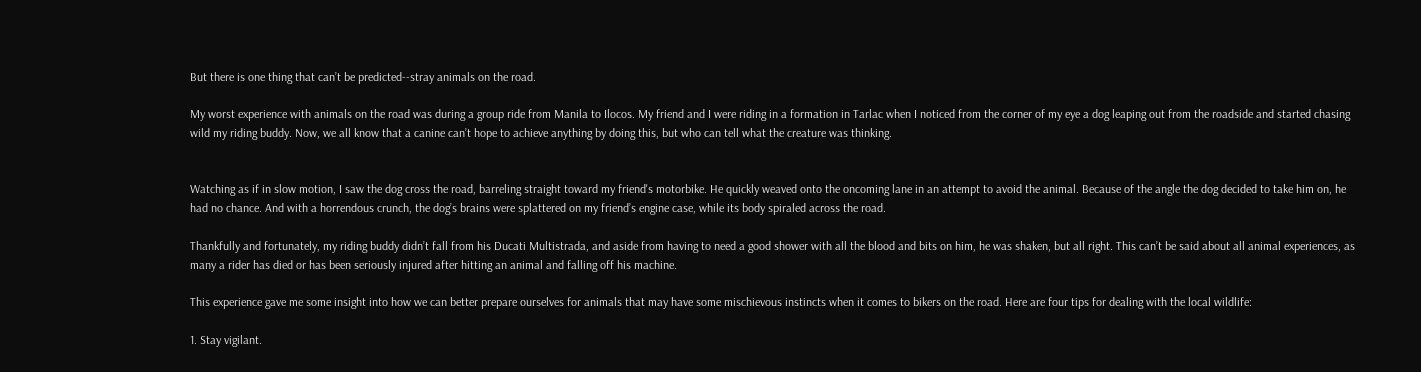But there is one thing that can’t be predicted--stray animals on the road.

My worst experience with animals on the road was during a group ride from Manila to Ilocos. My friend and I were riding in a formation in Tarlac when I noticed from the corner of my eye a dog leaping out from the roadside and started chasing wild my riding buddy. Now, we all know that a canine can’t hope to achieve anything by doing this, but who can tell what the creature was thinking.


Watching as if in slow motion, I saw the dog cross the road, barreling straight toward my friend's motorbike. He quickly weaved onto the oncoming lane in an attempt to avoid the animal. Because of the angle the dog decided to take him on, he had no chance. And with a horrendous crunch, the dog’s brains were splattered on my friend’s engine case, while its body spiraled across the road.

Thankfully and fortunately, my riding buddy didn’t fall from his Ducati Multistrada, and aside from having to need a good shower with all the blood and bits on him, he was shaken, but all right. This can’t be said about all animal experiences, as many a rider has died or has been seriously injured after hitting an animal and falling off his machine.

This experience gave me some insight into how we can better prepare ourselves for animals that may have some mischievous instincts when it comes to bikers on the road. Here are four tips for dealing with the local wildlife:

1. Stay vigilant.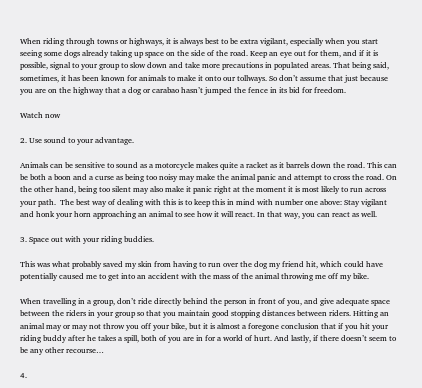When riding through towns or highways, it is always best to be extra vigilant, especially when you start seeing some dogs already taking up space on the side of the road. Keep an eye out for them, and if it is possible, signal to your group to slow down and take more precautions in populated areas. That being said, sometimes, it has been known for animals to make it onto our tollways. So don’t assume that just because you are on the highway that a dog or carabao hasn’t jumped the fence in its bid for freedom.

Watch now

2. Use sound to your advantage.

Animals can be sensitive to sound as a motorcycle makes quite a racket as it barrels down the road. This can be both a boon and a curse as being too noisy may make the animal panic and attempt to cross the road. On the other hand, being too silent may also make it panic right at the moment it is most likely to run across your path.  The best way of dealing with this is to keep this in mind with number one above: Stay vigilant and honk your horn approaching an animal to see how it will react. In that way, you can react as well.

3. Space out with your riding buddies.

This was what probably saved my skin from having to run over the dog my friend hit, which could have potentially caused me to get into an accident with the mass of the animal throwing me off my bike.

When travelling in a group, don’t ride directly behind the person in front of you, and give adequate space between the riders in your group so that you maintain good stopping distances between riders. Hitting an animal may or may not throw you off your bike, but it is almost a foregone conclusion that if you hit your riding buddy after he takes a spill, both of you are in for a world of hurt. And lastly, if there doesn’t seem to be any other recourse…

4.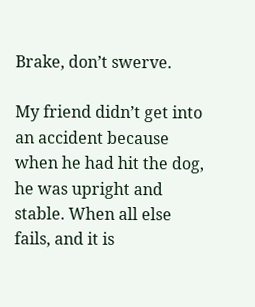Brake, don’t swerve.

My friend didn’t get into an accident because when he had hit the dog, he was upright and stable. When all else fails, and it is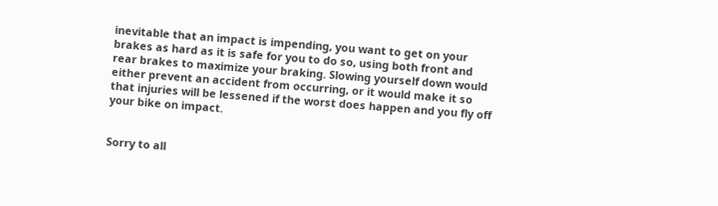inevitable that an impact is impending, you want to get on your brakes as hard as it is safe for you to do so, using both front and rear brakes to maximize your braking. Slowing yourself down would either prevent an accident from occurring, or it would make it so that injuries will be lessened if the worst does happen and you fly off your bike on impact.


Sorry to all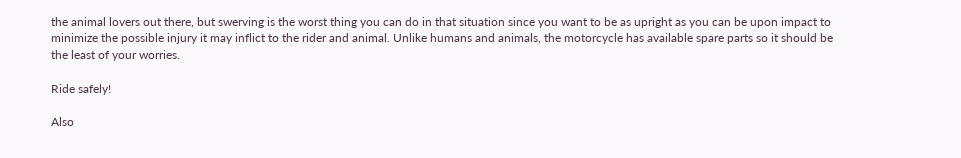the animal lovers out there, but swerving is the worst thing you can do in that situation since you want to be as upright as you can be upon impact to minimize the possible injury it may inflict to the rider and animal. Unlike humans and animals, the motorcycle has available spare parts so it should be the least of your worries.

Ride safely!

Also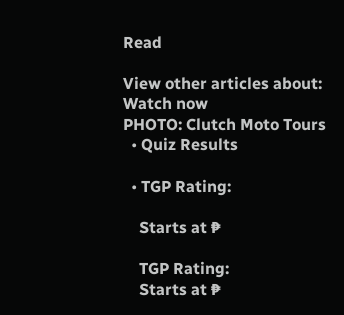Read

View other articles about:
Watch now
PHOTO: Clutch Moto Tours
  • Quiz Results

  • TGP Rating:

    Starts at ₱

    TGP Rating:
    Starts at ₱